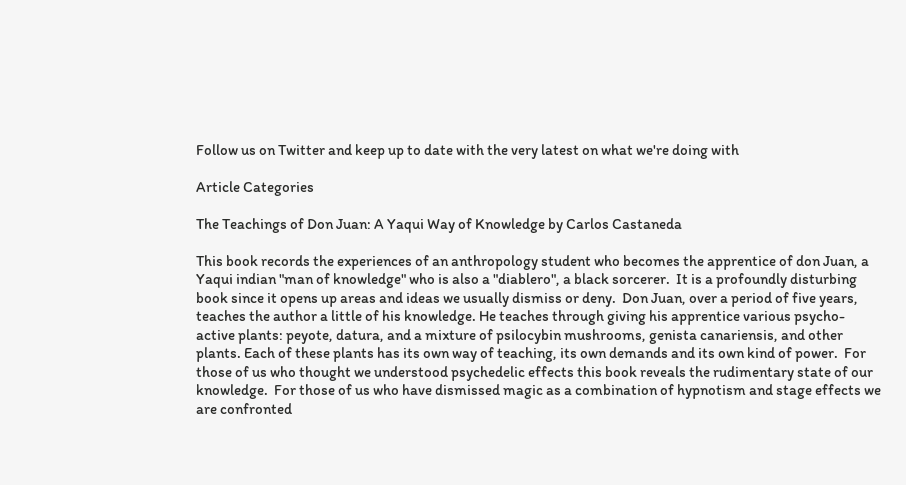Follow us on Twitter and keep up to date with the very latest on what we're doing with

Article Categories

The Teachings of Don Juan: A Yaqui Way of Knowledge by Carlos Castaneda

This book records the experiences of an anthropology student who becomes the apprentice of don Juan, a Yaqui indian "man of knowledge" who is also a "diablero", a black sorcerer.  It is a profoundly disturbing book since it opens up areas and ideas we usually dismiss or deny.  Don Juan, over a period of five years, teaches the author a little of his knowledge. He teaches through giving his apprentice various psycho-active plants: peyote, datura, and a mixture of psilocybin mushrooms, genista canariensis, and other plants. Each of these plants has its own way of teaching, its own demands and its own kind of power.  For those of us who thought we understood psychedelic effects this book reveals the rudimentary state of our knowledge.  For those of us who have dismissed magic as a combination of hypnotism and stage effects we are confronted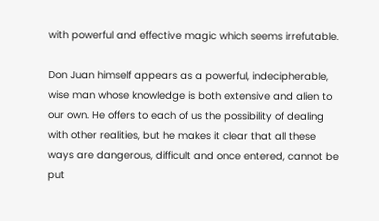with powerful and effective magic which seems irrefutable.

Don Juan himself appears as a powerful, indecipherable, wise man whose knowledge is both extensive and alien to our own. He offers to each of us the possibility of dealing with other realities, but he makes it clear that all these ways are dangerous, difficult and once entered, cannot be put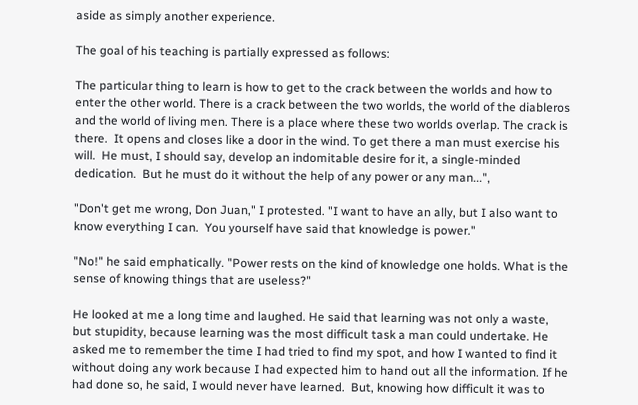aside as simply another experience.

The goal of his teaching is partially expressed as follows:

The particular thing to learn is how to get to the crack between the worlds and how to enter the other world. There is a crack between the two worlds, the world of the diableros and the world of living men. There is a place where these two worlds overlap. The crack is there.  It opens and closes like a door in the wind. To get there a man must exercise his will.  He must, I should say, develop an indomitable desire for it, a single-minded dedication.  But he must do it without the help of any power or any man...",

"Don't get me wrong, Don Juan," I protested. "I want to have an ally, but I also want to know everything I can.  You yourself have said that knowledge is power."

"No!" he said emphatically. "Power rests on the kind of knowledge one holds. What is the sense of knowing things that are useless?"

He looked at me a long time and laughed. He said that learning was not only a waste, but stupidity, because learning was the most difficult task a man could undertake. He asked me to remember the time I had tried to find my spot, and how I wanted to find it without doing any work because I had expected him to hand out all the information. If he had done so, he said, I would never have learned.  But, knowing how difficult it was to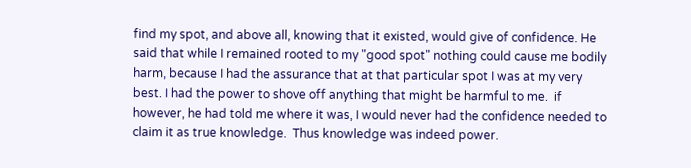find my spot, and above all, knowing that it existed, would give of confidence. He said that while I remained rooted to my "good spot" nothing could cause me bodily harm, because I had the assurance that at that particular spot I was at my very best. I had the power to shove off anything that might be harmful to me.  if however, he had told me where it was, I would never had the confidence needed to claim it as true knowledge.  Thus knowledge was indeed power.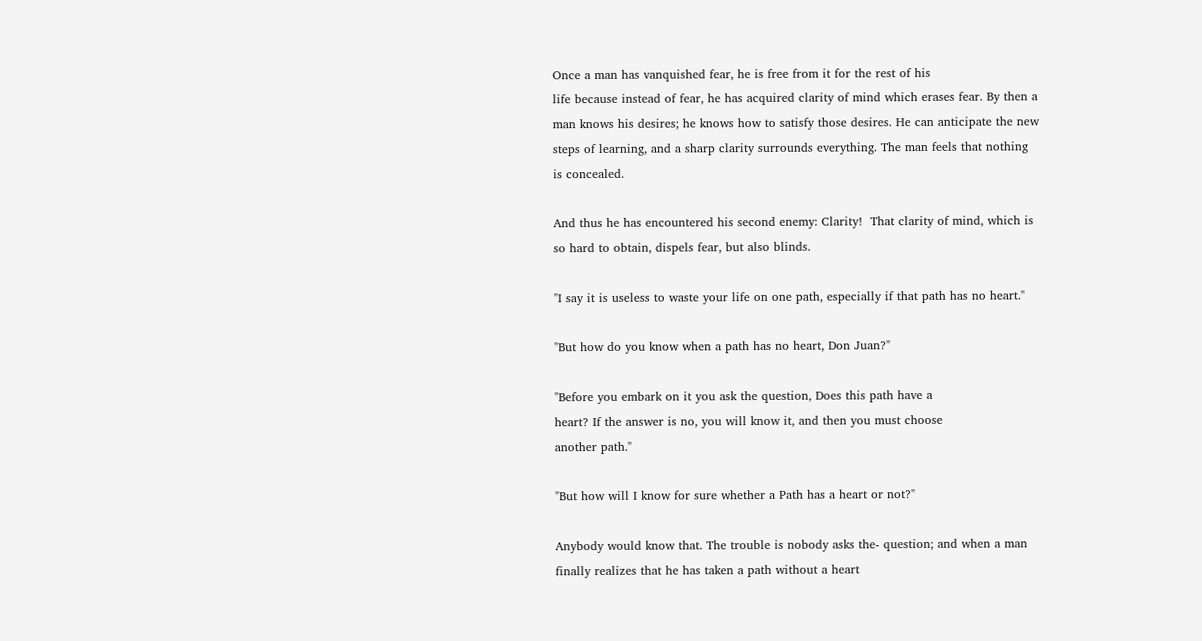Once a man has vanquished fear, he is free from it for the rest of his
life because instead of fear, he has acquired clarity of mind which erases fear. By then a man knows his desires; he knows how to satisfy those desires. He can anticipate the new steps of learning, and a sharp clarity surrounds everything. The man feels that nothing is concealed.

And thus he has encountered his second enemy: Clarity!  That clarity of mind, which is so hard to obtain, dispels fear, but also blinds.

"I say it is useless to waste your life on one path, especially if that path has no heart."

"But how do you know when a path has no heart, Don Juan?"

"Before you embark on it you ask the question, Does this path have a
heart? If the answer is no, you will know it, and then you must choose
another path."

"But how will I know for sure whether a Path has a heart or not?"

Anybody would know that. The trouble is nobody asks the- question; and when a man finally realizes that he has taken a path without a heart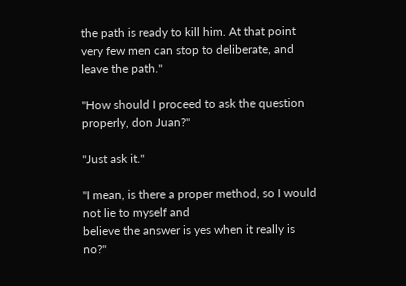the path is ready to kill him. At that point very few men can stop to deliberate, and leave the path."

"How should I proceed to ask the question properly, don Juan?"

"Just ask it."

"I mean, is there a proper method, so I would not lie to myself and
believe the answer is yes when it really is no?"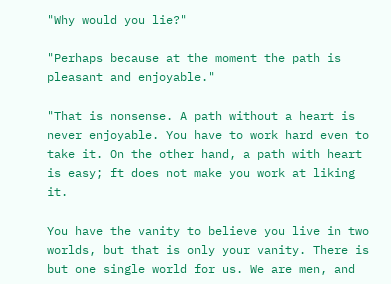"Why would you lie?"

"Perhaps because at the moment the path is pleasant and enjoyable."

"That is nonsense. A path without a heart is never enjoyable. You have to work hard even to take it. On the other hand, a path with heart is easy; ft does not make you work at liking it.

You have the vanity to believe you live in two worlds, but that is only your vanity. There is but one single world for us. We are men, and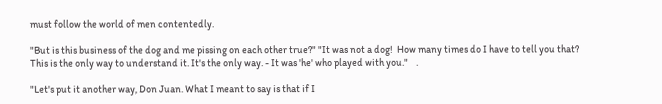must follow the world of men contentedly.

"But is this business of the dog and me pissing on each other true?" "It was not a dog!  How many times do I have to tell you that? This is the only way to understand it. It's the only way. - It was 'he' who played with you."    .

"Let's put it another way, Don Juan. What I meant to say is that if I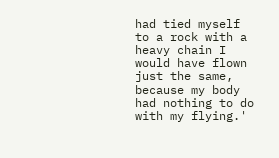had tied myself to a rock with a heavy chain I would have flown just the same, because my body had nothing to do with my flying.'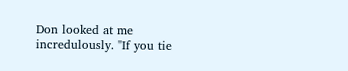Don looked at me incredulously. "If you tie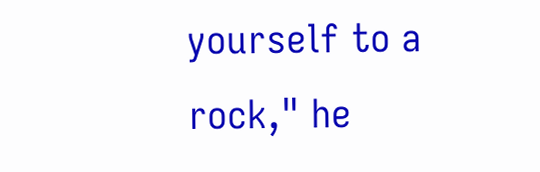yourself to a rock," he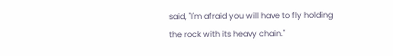said, "I'm afraid you will have to fly holding the rock with its heavy chain."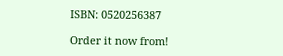ISBN: 0520256387

Order it now from!